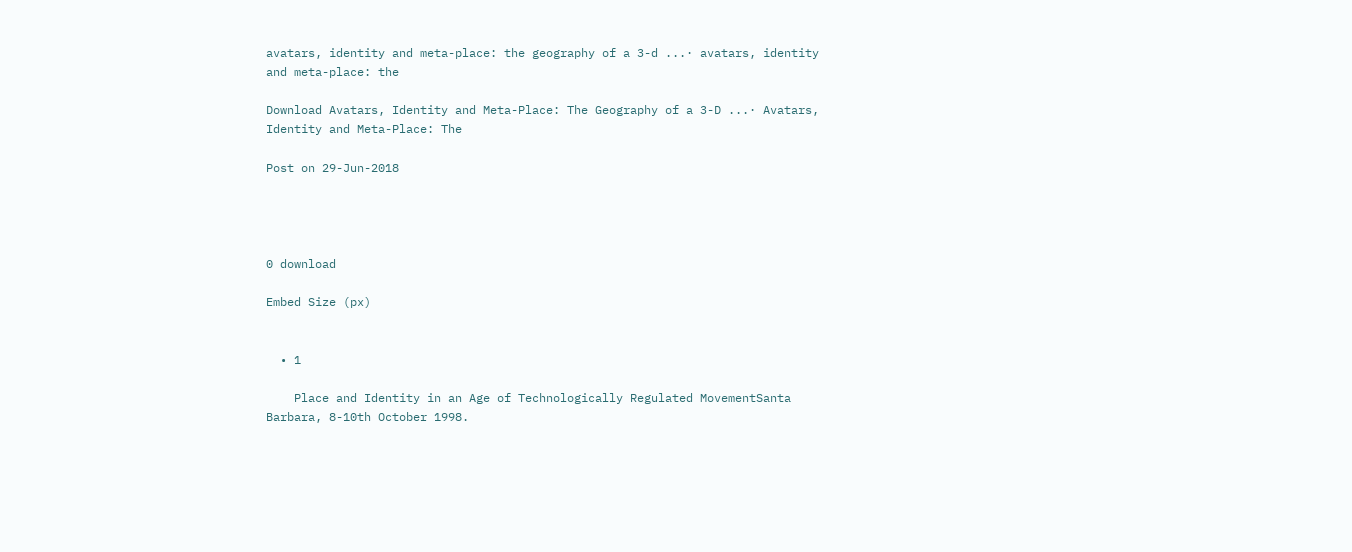avatars, identity and meta-place: the geography of a 3-d ...· avatars, identity and meta-place: the

Download Avatars, Identity and Meta-Place: The Geography of a 3-D ...· Avatars, Identity and Meta-Place: The

Post on 29-Jun-2018




0 download

Embed Size (px)


  • 1

    Place and Identity in an Age of Technologically Regulated MovementSanta Barbara, 8-10th October 1998.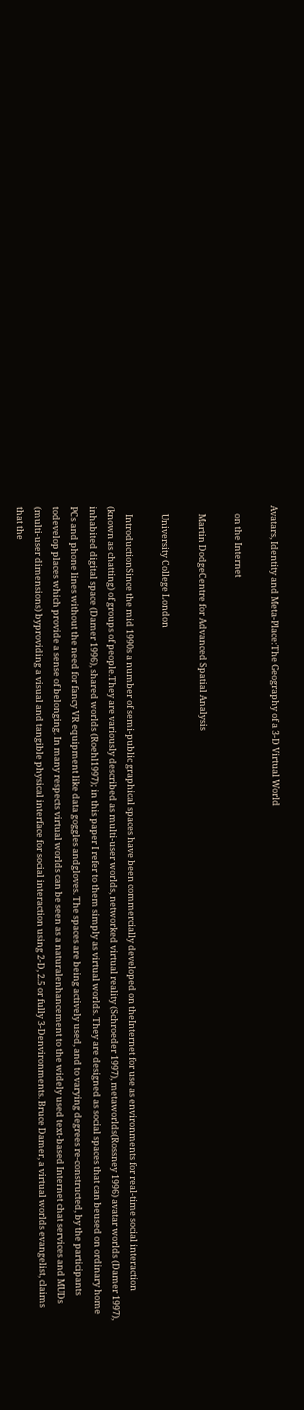Avatars, Identity and Meta-Place:The Geography of a 3-D Virtual World

    on the Internet

    Martin DodgeCentre for Advanced Spatial Analysis

    University College London

    IntroductionSince the mid 1990s a number of semi-public graphical spaces have been commercially developed on theInternet for use as environments for real-time social interaction (known as chatting) of groups of people.They are variously described as multi-user worlds, networked virtual reality (Schroeder 1997), metaworlds(Rossney 1996) avatar worlds (Damer 1997), inhabited digital space (Damer 1996), shared worlds (Roehl1997); in this paper I refer to them simply as virtual worlds. They are designed as social spaces that can beused on ordinary home PCs and phone lines without the need for fancy VR equipment like data goggles andgloves. The spaces are being actively used, and to varying degrees re-constructed, by the participants todevelop places which provide a sense of belonging. In many respects virtual worlds can be seen as a naturalenhancement to the widely used text-based Internet chat services and MUDs (multi-user dimensions) byproviding a visual and tangible physical interface for social interaction using 2-D, 2.5 or fully 3-Denvironments. Bruce Damer, a virtual worlds evangelist, claims that the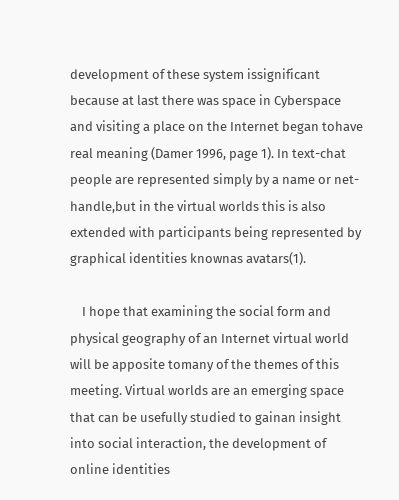development of these system issignificant because at last there was space in Cyberspace and visiting a place on the Internet began tohave real meaning (Damer 1996, page 1). In text-chat people are represented simply by a name or net-handle,but in the virtual worlds this is also extended with participants being represented by graphical identities knownas avatars(1).

    I hope that examining the social form and physical geography of an Internet virtual world will be apposite tomany of the themes of this meeting. Virtual worlds are an emerging space that can be usefully studied to gainan insight into social interaction, the development of online identities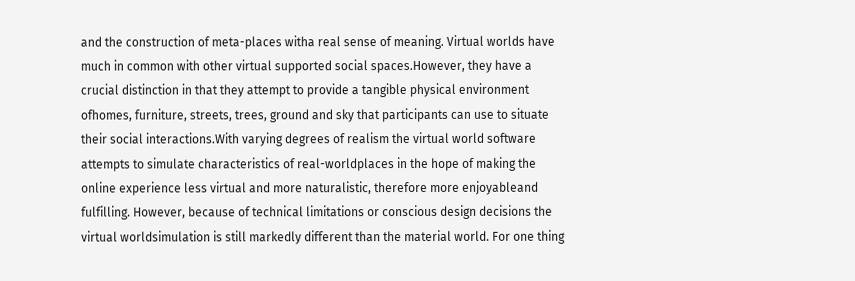and the construction of meta-places witha real sense of meaning. Virtual worlds have much in common with other virtual supported social spaces.However, they have a crucial distinction in that they attempt to provide a tangible physical environment ofhomes, furniture, streets, trees, ground and sky that participants can use to situate their social interactions.With varying degrees of realism the virtual world software attempts to simulate characteristics of real-worldplaces in the hope of making the online experience less virtual and more naturalistic, therefore more enjoyableand fulfilling. However, because of technical limitations or conscious design decisions the virtual worldsimulation is still markedly different than the material world. For one thing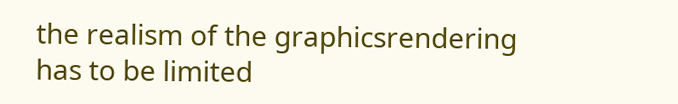the realism of the graphicsrendering has to be limited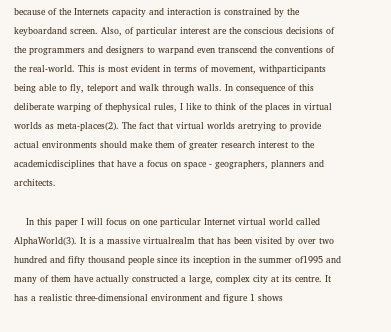because of the Internets capacity and interaction is constrained by the keyboardand screen. Also, of particular interest are the conscious decisions of the programmers and designers to warpand even transcend the conventions of the real-world. This is most evident in terms of movement, withparticipants being able to fly, teleport and walk through walls. In consequence of this deliberate warping of thephysical rules, I like to think of the places in virtual worlds as meta-places(2). The fact that virtual worlds aretrying to provide actual environments should make them of greater research interest to the academicdisciplines that have a focus on space - geographers, planners and architects.

    In this paper I will focus on one particular Internet virtual world called AlphaWorld(3). It is a massive virtualrealm that has been visited by over two hundred and fifty thousand people since its inception in the summer of1995 and many of them have actually constructed a large, complex city at its centre. It has a realistic three-dimensional environment and figure 1 shows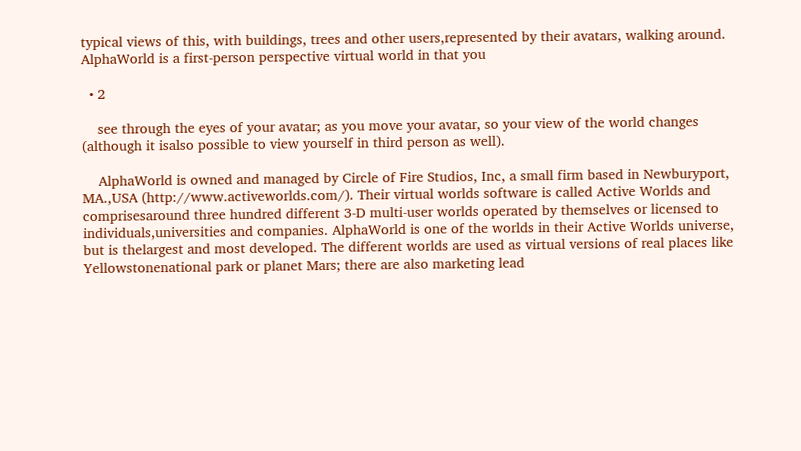typical views of this, with buildings, trees and other users,represented by their avatars, walking around. AlphaWorld is a first-person perspective virtual world in that you

  • 2

    see through the eyes of your avatar; as you move your avatar, so your view of the world changes (although it isalso possible to view yourself in third person as well).

    AlphaWorld is owned and managed by Circle of Fire Studios, Inc, a small firm based in Newburyport, MA.,USA (http://www.activeworlds.com/). Their virtual worlds software is called Active Worlds and comprisesaround three hundred different 3-D multi-user worlds operated by themselves or licensed to individuals,universities and companies. AlphaWorld is one of the worlds in their Active Worlds universe, but is thelargest and most developed. The different worlds are used as virtual versions of real places like Yellowstonenational park or planet Mars; there are also marketing lead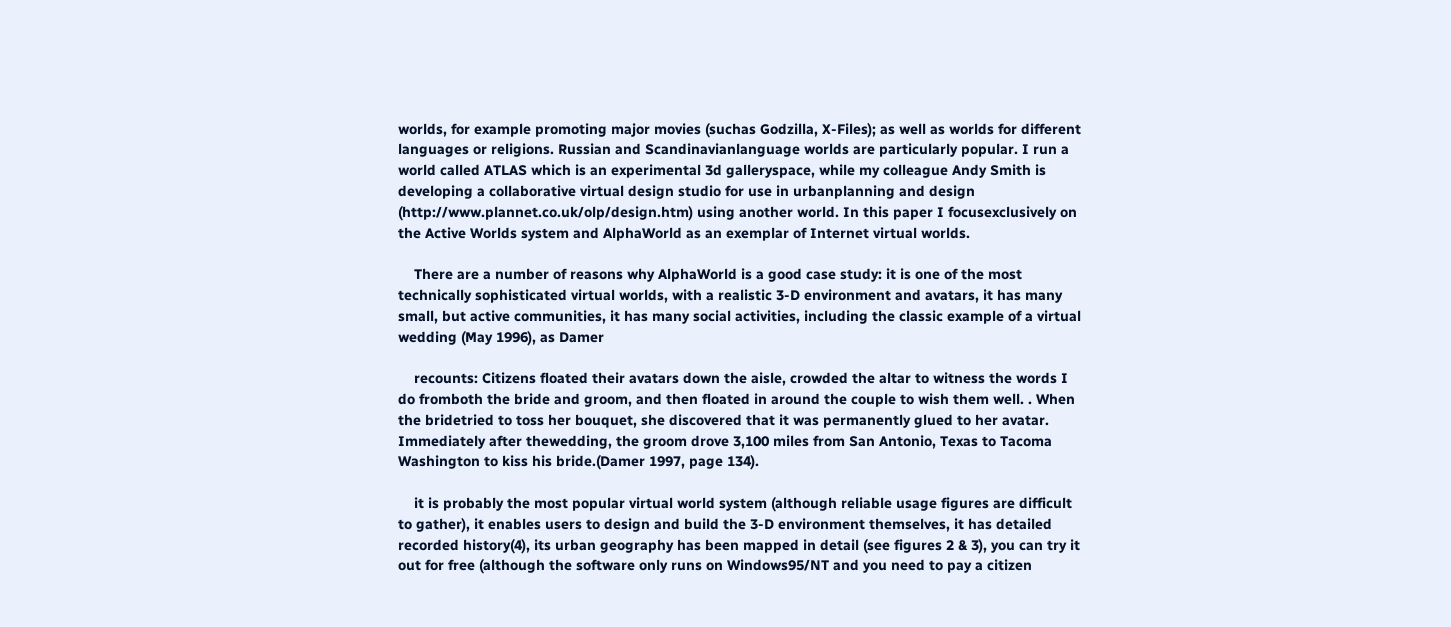worlds, for example promoting major movies (suchas Godzilla, X-Files); as well as worlds for different languages or religions. Russian and Scandinavianlanguage worlds are particularly popular. I run a world called ATLAS which is an experimental 3d galleryspace, while my colleague Andy Smith is developing a collaborative virtual design studio for use in urbanplanning and design (http://www.plannet.co.uk/olp/design.htm) using another world. In this paper I focusexclusively on the Active Worlds system and AlphaWorld as an exemplar of Internet virtual worlds.

    There are a number of reasons why AlphaWorld is a good case study: it is one of the most technically sophisticated virtual worlds, with a realistic 3-D environment and avatars, it has many small, but active communities, it has many social activities, including the classic example of a virtual wedding (May 1996), as Damer

    recounts: Citizens floated their avatars down the aisle, crowded the altar to witness the words I do fromboth the bride and groom, and then floated in around the couple to wish them well. . When the bridetried to toss her bouquet, she discovered that it was permanently glued to her avatar. Immediately after thewedding, the groom drove 3,100 miles from San Antonio, Texas to Tacoma Washington to kiss his bride.(Damer 1997, page 134).

    it is probably the most popular virtual world system (although reliable usage figures are difficult to gather), it enables users to design and build the 3-D environment themselves, it has detailed recorded history(4), its urban geography has been mapped in detail (see figures 2 & 3), you can try it out for free (although the software only runs on Windows95/NT and you need to pay a citizen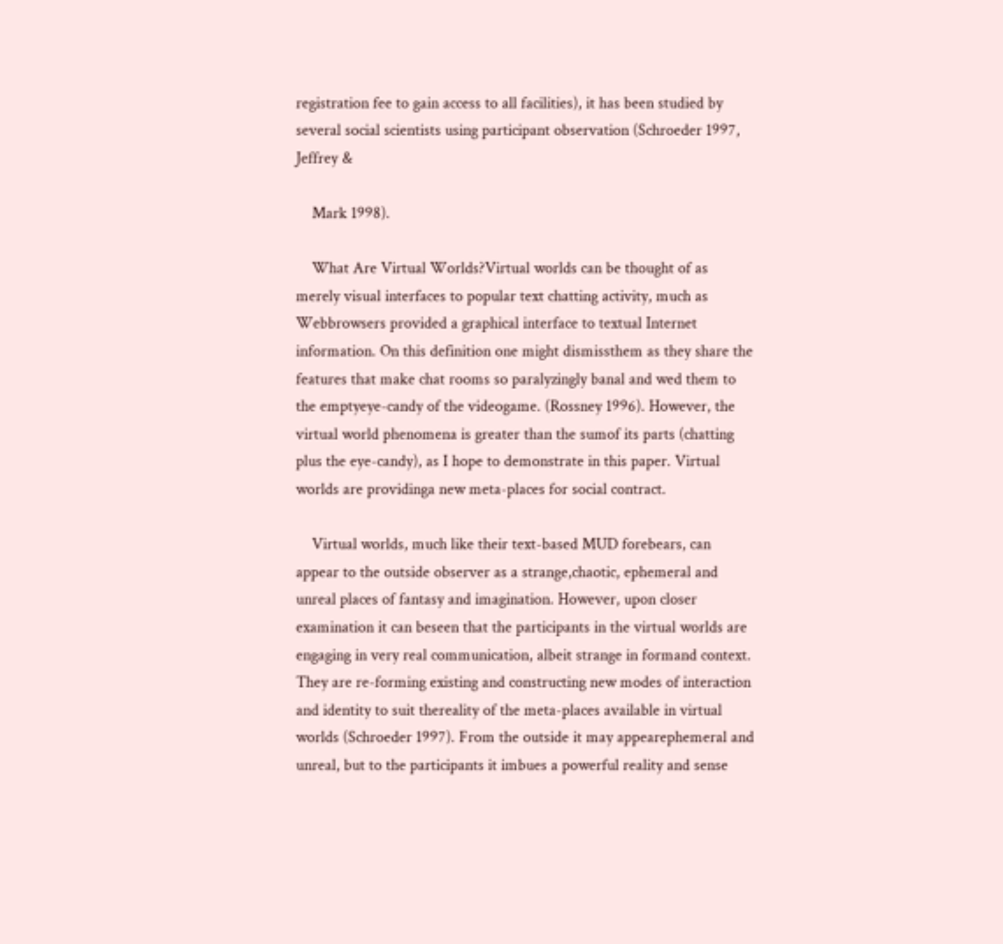registration fee to gain access to all facilities), it has been studied by several social scientists using participant observation (Schroeder 1997, Jeffrey &

    Mark 1998).

    What Are Virtual Worlds?Virtual worlds can be thought of as merely visual interfaces to popular text chatting activity, much as Webbrowsers provided a graphical interface to textual Internet information. On this definition one might dismissthem as they share the features that make chat rooms so paralyzingly banal and wed them to the emptyeye-candy of the videogame. (Rossney 1996). However, the virtual world phenomena is greater than the sumof its parts (chatting plus the eye-candy), as I hope to demonstrate in this paper. Virtual worlds are providinga new meta-places for social contract.

    Virtual worlds, much like their text-based MUD forebears, can appear to the outside observer as a strange,chaotic, ephemeral and unreal places of fantasy and imagination. However, upon closer examination it can beseen that the participants in the virtual worlds are engaging in very real communication, albeit strange in formand context. They are re-forming existing and constructing new modes of interaction and identity to suit thereality of the meta-places available in virtual worlds (Schroeder 1997). From the outside it may appearephemeral and unreal, but to the participants it imbues a powerful reality and sense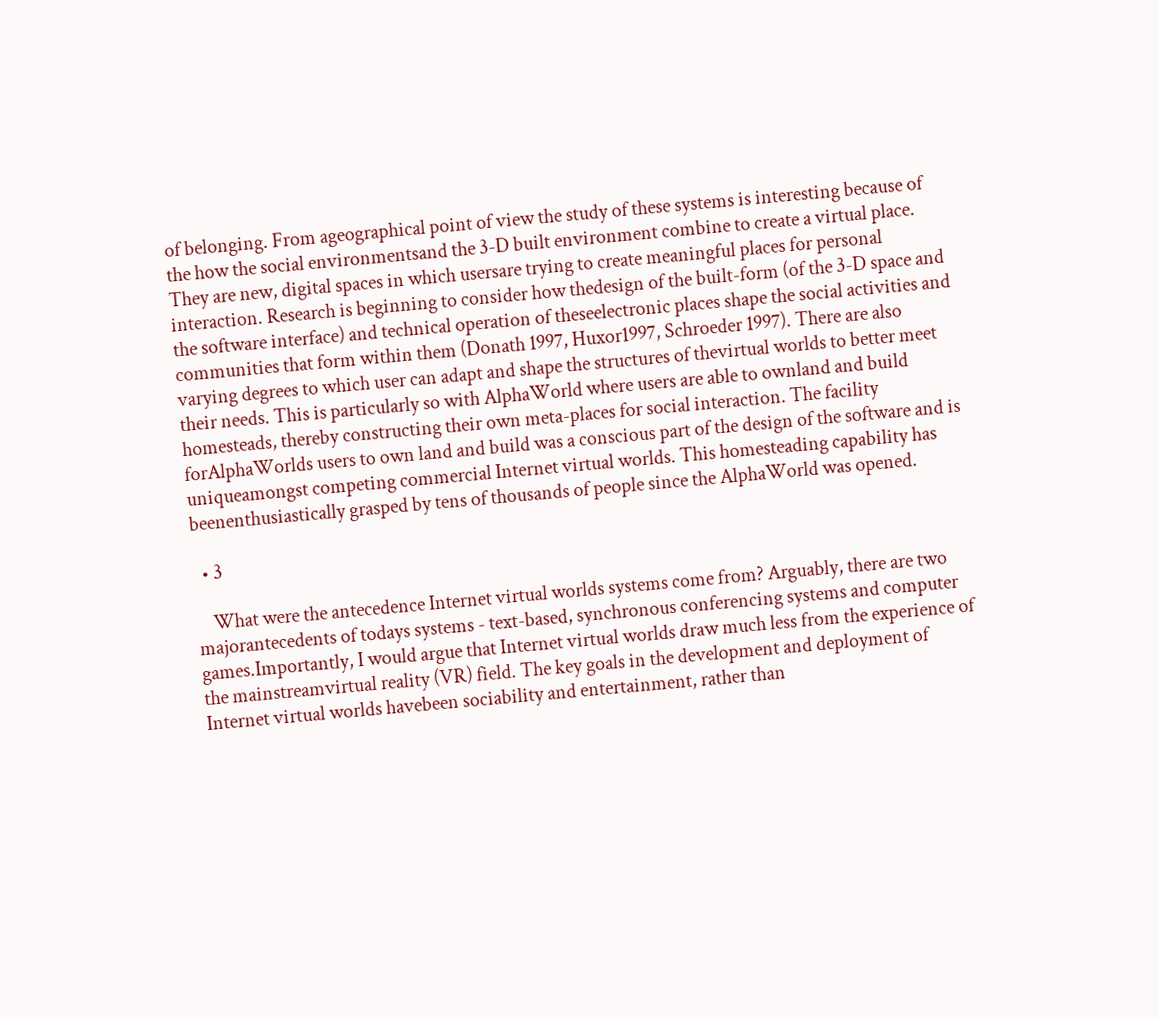of belonging. From ageographical point of view the study of these systems is interesting because of the how the social environmentsand the 3-D built environment combine to create a virtual place. They are new, digital spaces in which usersare trying to create meaningful places for personal interaction. Research is beginning to consider how thedesign of the built-form (of the 3-D space and the software interface) and technical operation of theseelectronic places shape the social activities and communities that form within them (Donath 1997, Huxor1997, Schroeder 1997). There are also varying degrees to which user can adapt and shape the structures of thevirtual worlds to better meet their needs. This is particularly so with AlphaWorld where users are able to ownland and build homesteads, thereby constructing their own meta-places for social interaction. The facility forAlphaWorlds users to own land and build was a conscious part of the design of the software and is uniqueamongst competing commercial Internet virtual worlds. This homesteading capability has beenenthusiastically grasped by tens of thousands of people since the AlphaWorld was opened.

  • 3

    What were the antecedence Internet virtual worlds systems come from? Arguably, there are two majorantecedents of todays systems - text-based, synchronous conferencing systems and computer games.Importantly, I would argue that Internet virtual worlds draw much less from the experience of the mainstreamvirtual reality (VR) field. The key goals in the development and deployment of Internet virtual worlds havebeen sociability and entertainment, rather than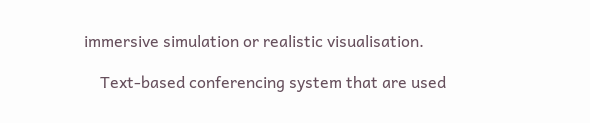immersive simulation or realistic visualisation.

    Text-based conferencing system that are used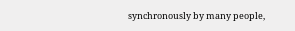synchronously by many people,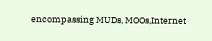encompassing MUDs, MOOs,Internet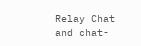Relay Chat and chat-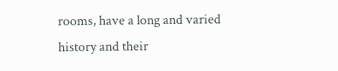rooms, have a long and varied history and their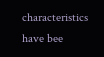characteristics have bee